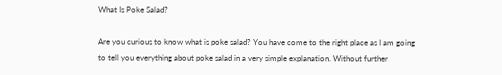What Is Poke Salad?

Are you curious to know what is poke salad? You have come to the right place as I am going to tell you everything about poke salad in a very simple explanation. Without further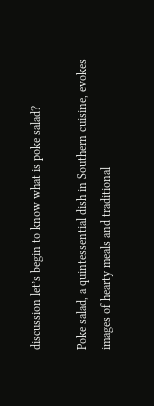discussion let’s begin to know what is poke salad?

Poke salad, a quintessential dish in Southern cuisine, evokes images of hearty meals and traditional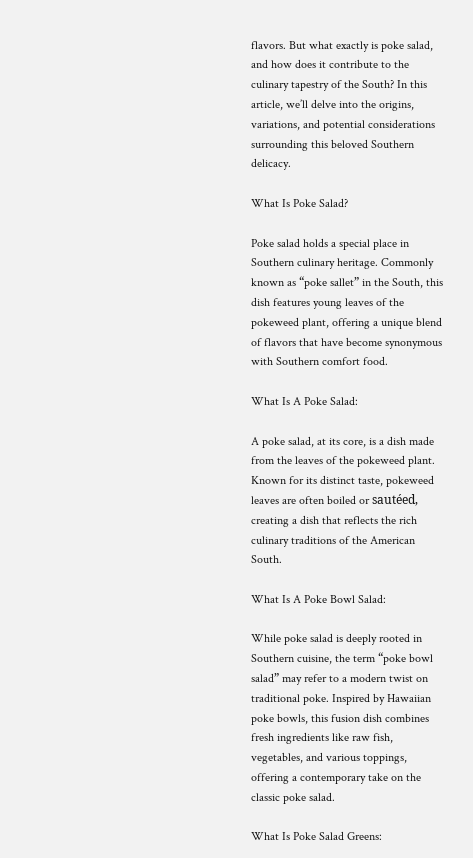flavors. But what exactly is poke salad, and how does it contribute to the culinary tapestry of the South? In this article, we’ll delve into the origins, variations, and potential considerations surrounding this beloved Southern delicacy.

What Is Poke Salad?

Poke salad holds a special place in Southern culinary heritage. Commonly known as “poke sallet” in the South, this dish features young leaves of the pokeweed plant, offering a unique blend of flavors that have become synonymous with Southern comfort food.

What Is A Poke Salad:

A poke salad, at its core, is a dish made from the leaves of the pokeweed plant. Known for its distinct taste, pokeweed leaves are often boiled or sautéed, creating a dish that reflects the rich culinary traditions of the American South.

What Is A Poke Bowl Salad:

While poke salad is deeply rooted in Southern cuisine, the term “poke bowl salad” may refer to a modern twist on traditional poke. Inspired by Hawaiian poke bowls, this fusion dish combines fresh ingredients like raw fish, vegetables, and various toppings, offering a contemporary take on the classic poke salad.

What Is Poke Salad Greens: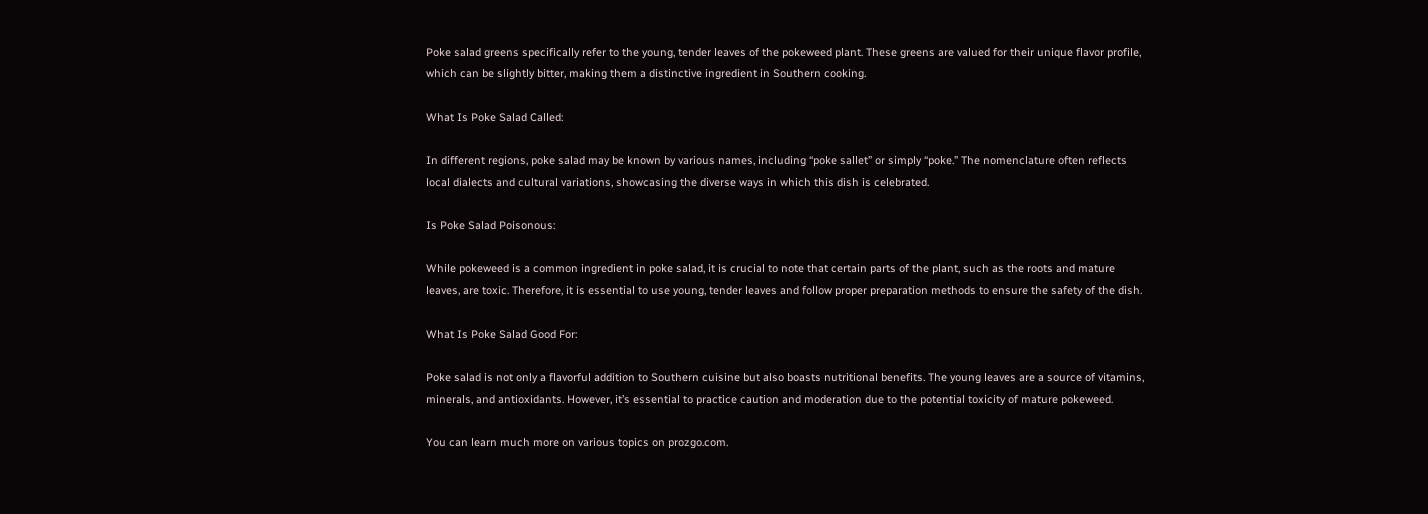Poke salad greens specifically refer to the young, tender leaves of the pokeweed plant. These greens are valued for their unique flavor profile, which can be slightly bitter, making them a distinctive ingredient in Southern cooking.

What Is Poke Salad Called:

In different regions, poke salad may be known by various names, including “poke sallet” or simply “poke.” The nomenclature often reflects local dialects and cultural variations, showcasing the diverse ways in which this dish is celebrated.

Is Poke Salad Poisonous:

While pokeweed is a common ingredient in poke salad, it is crucial to note that certain parts of the plant, such as the roots and mature leaves, are toxic. Therefore, it is essential to use young, tender leaves and follow proper preparation methods to ensure the safety of the dish.

What Is Poke Salad Good For:

Poke salad is not only a flavorful addition to Southern cuisine but also boasts nutritional benefits. The young leaves are a source of vitamins, minerals, and antioxidants. However, it’s essential to practice caution and moderation due to the potential toxicity of mature pokeweed.

You can learn much more on various topics on prozgo.com.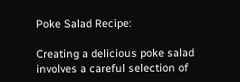Poke Salad Recipe:

Creating a delicious poke salad involves a careful selection of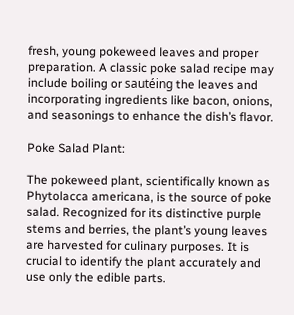fresh, young pokeweed leaves and proper preparation. A classic poke salad recipe may include boiling or sautéing the leaves and incorporating ingredients like bacon, onions, and seasonings to enhance the dish’s flavor.

Poke Salad Plant:

The pokeweed plant, scientifically known as Phytolacca americana, is the source of poke salad. Recognized for its distinctive purple stems and berries, the plant’s young leaves are harvested for culinary purposes. It is crucial to identify the plant accurately and use only the edible parts.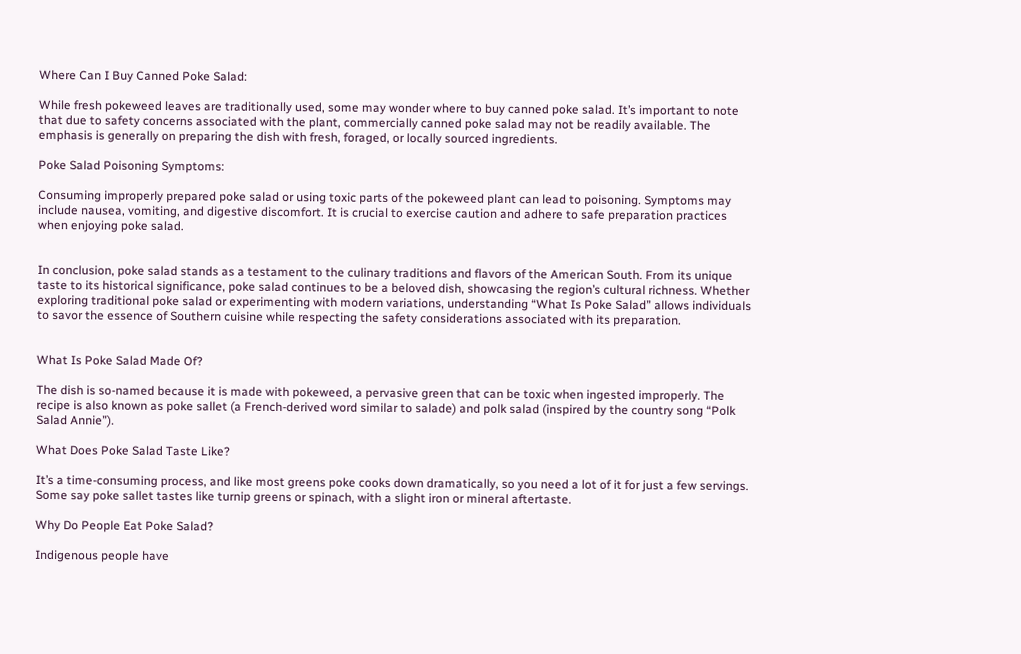Where Can I Buy Canned Poke Salad:

While fresh pokeweed leaves are traditionally used, some may wonder where to buy canned poke salad. It’s important to note that due to safety concerns associated with the plant, commercially canned poke salad may not be readily available. The emphasis is generally on preparing the dish with fresh, foraged, or locally sourced ingredients.

Poke Salad Poisoning Symptoms:

Consuming improperly prepared poke salad or using toxic parts of the pokeweed plant can lead to poisoning. Symptoms may include nausea, vomiting, and digestive discomfort. It is crucial to exercise caution and adhere to safe preparation practices when enjoying poke salad.


In conclusion, poke salad stands as a testament to the culinary traditions and flavors of the American South. From its unique taste to its historical significance, poke salad continues to be a beloved dish, showcasing the region’s cultural richness. Whether exploring traditional poke salad or experimenting with modern variations, understanding “What Is Poke Salad” allows individuals to savor the essence of Southern cuisine while respecting the safety considerations associated with its preparation.


What Is Poke Salad Made Of?

The dish is so-named because it is made with pokeweed, a pervasive green that can be toxic when ingested improperly. The recipe is also known as poke sallet (a French-derived word similar to salade) and polk salad (inspired by the country song “Polk Salad Annie”).

What Does Poke Salad Taste Like?

It’s a time-consuming process, and like most greens poke cooks down dramatically, so you need a lot of it for just a few servings. Some say poke sallet tastes like turnip greens or spinach, with a slight iron or mineral aftertaste.

Why Do People Eat Poke Salad?

Indigenous people have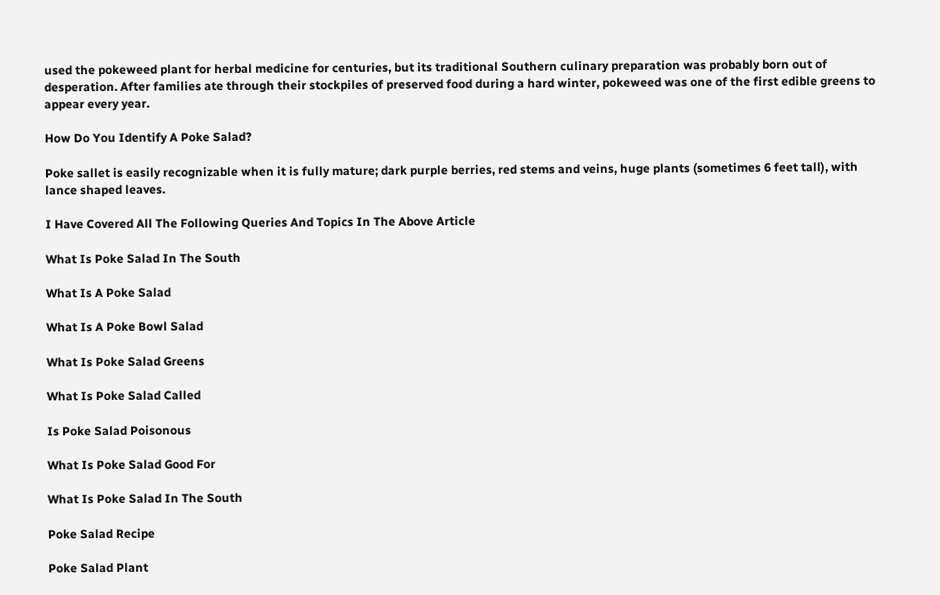used the pokeweed plant for herbal medicine for centuries, but its traditional Southern culinary preparation was probably born out of desperation. After families ate through their stockpiles of preserved food during a hard winter, pokeweed was one of the first edible greens to appear every year.

How Do You Identify A Poke Salad?

Poke sallet is easily recognizable when it is fully mature; dark purple berries, red stems and veins, huge plants (sometimes 6 feet tall), with lance shaped leaves.

I Have Covered All The Following Queries And Topics In The Above Article

What Is Poke Salad In The South

What Is A Poke Salad

What Is A Poke Bowl Salad

What Is Poke Salad Greens

What Is Poke Salad Called

Is Poke Salad Poisonous

What Is Poke Salad Good For

What Is Poke Salad In The South

Poke Salad Recipe

Poke Salad Plant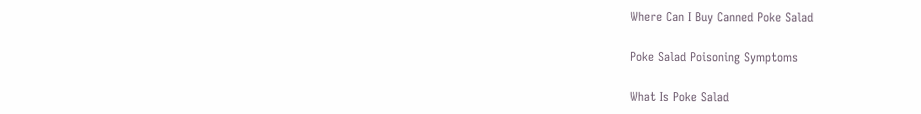Where Can I Buy Canned Poke Salad

Poke Salad Poisoning Symptoms

What Is Poke Salad